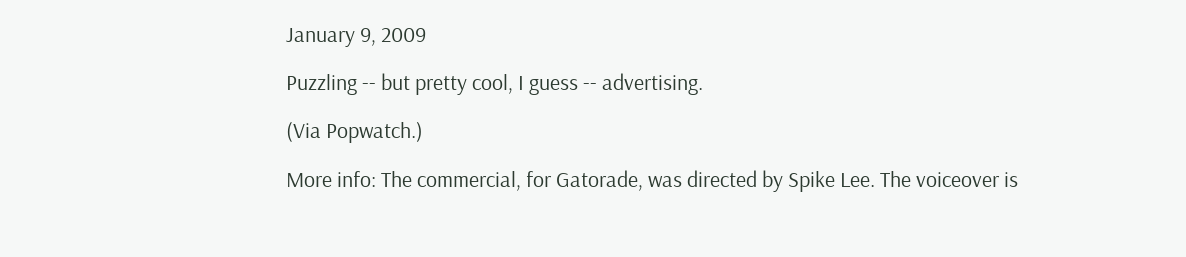January 9, 2009

Puzzling -- but pretty cool, I guess -- advertising.

(Via Popwatch.)

More info: The commercial, for Gatorade, was directed by Spike Lee. The voiceover is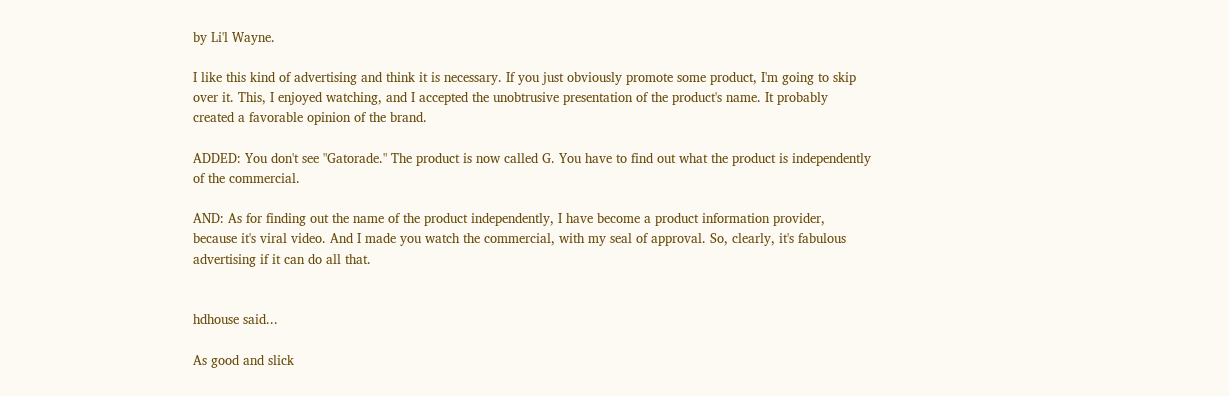by Li'l Wayne.

I like this kind of advertising and think it is necessary. If you just obviously promote some product, I'm going to skip over it. This, I enjoyed watching, and I accepted the unobtrusive presentation of the product's name. It probably created a favorable opinion of the brand.

ADDED: You don't see "Gatorade." The product is now called G. You have to find out what the product is independently of the commercial.

AND: As for finding out the name of the product independently, I have become a product information provider, because it's viral video. And I made you watch the commercial, with my seal of approval. So, clearly, it's fabulous advertising if it can do all that.


hdhouse said...

As good and slick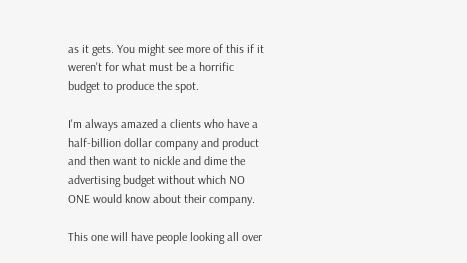as it gets. You might see more of this if it weren't for what must be a horrific budget to produce the spot.

I'm always amazed a clients who have a half-billion dollar company and product and then want to nickle and dime the advertising budget without which NO ONE would know about their company.

This one will have people looking all over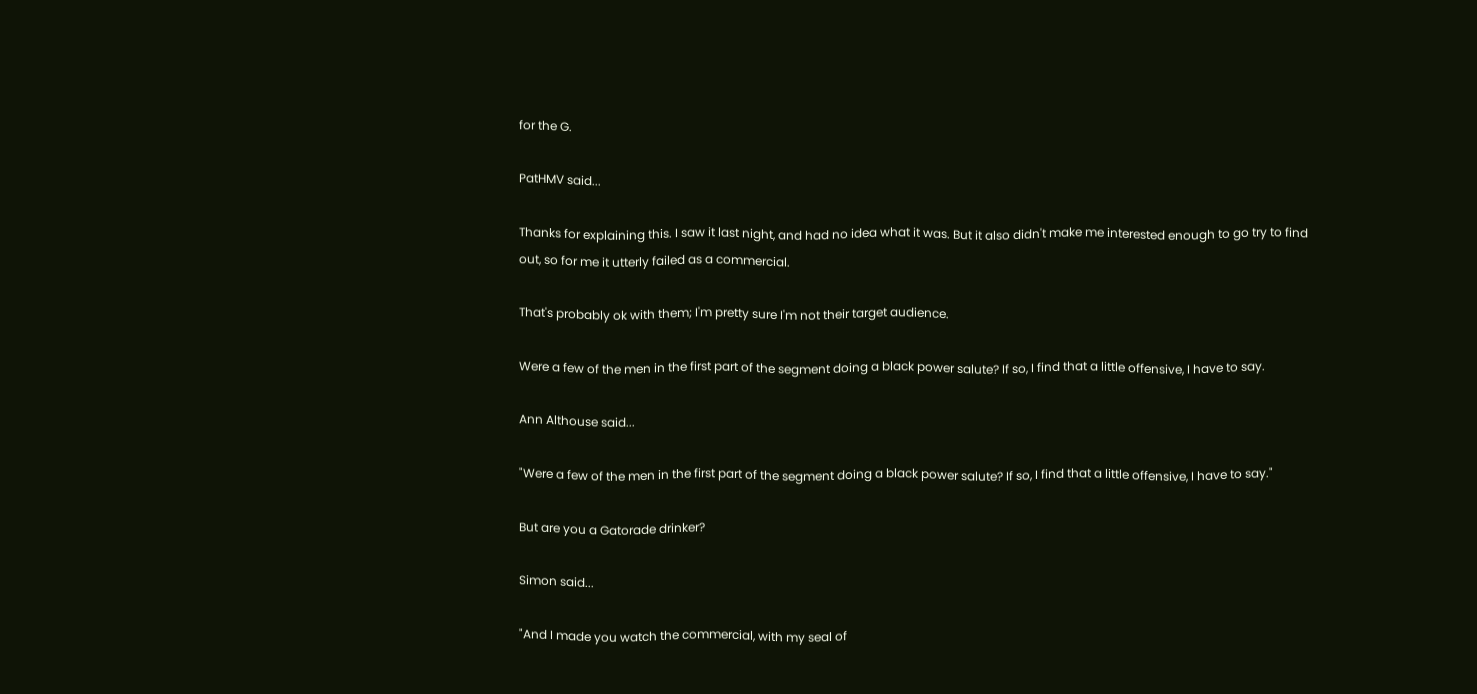for the G.

PatHMV said...

Thanks for explaining this. I saw it last night, and had no idea what it was. But it also didn't make me interested enough to go try to find out, so for me it utterly failed as a commercial.

That's probably ok with them; I'm pretty sure I'm not their target audience.

Were a few of the men in the first part of the segment doing a black power salute? If so, I find that a little offensive, I have to say.

Ann Althouse said...

"Were a few of the men in the first part of the segment doing a black power salute? If so, I find that a little offensive, I have to say."

But are you a Gatorade drinker?

Simon said...

"And I made you watch the commercial, with my seal of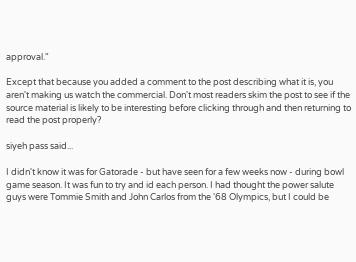approval."

Except that because you added a comment to the post describing what it is, you aren't making us watch the commercial. Don't most readers skim the post to see if the source material is likely to be interesting before clicking through and then returning to read the post properly?

siyeh pass said...

I didn't know it was for Gatorade - but have seen for a few weeks now - during bowl game season. It was fun to try and id each person. I had thought the power salute guys were Tommie Smith and John Carlos from the '68 Olympics, but I could be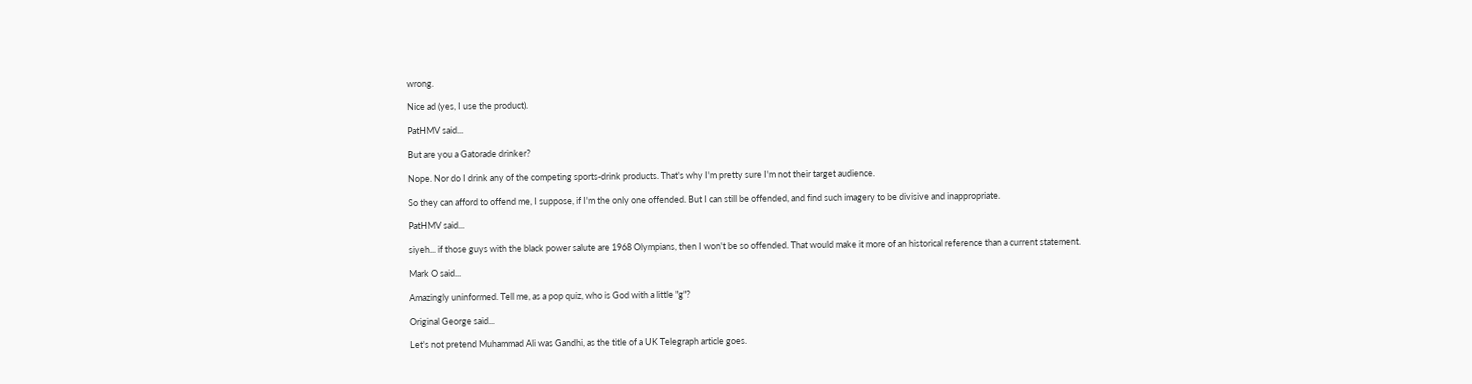wrong.

Nice ad (yes, I use the product).

PatHMV said...

But are you a Gatorade drinker?

Nope. Nor do I drink any of the competing sports-drink products. That's why I'm pretty sure I'm not their target audience.

So they can afford to offend me, I suppose, if I'm the only one offended. But I can still be offended, and find such imagery to be divisive and inappropriate.

PatHMV said...

siyeh... if those guys with the black power salute are 1968 Olympians, then I won't be so offended. That would make it more of an historical reference than a current statement.

Mark O said...

Amazingly uninformed. Tell me, as a pop quiz, who is God with a little "g"?

Original George said...

Let's not pretend Muhammad Ali was Gandhi, as the title of a UK Telegraph article goes.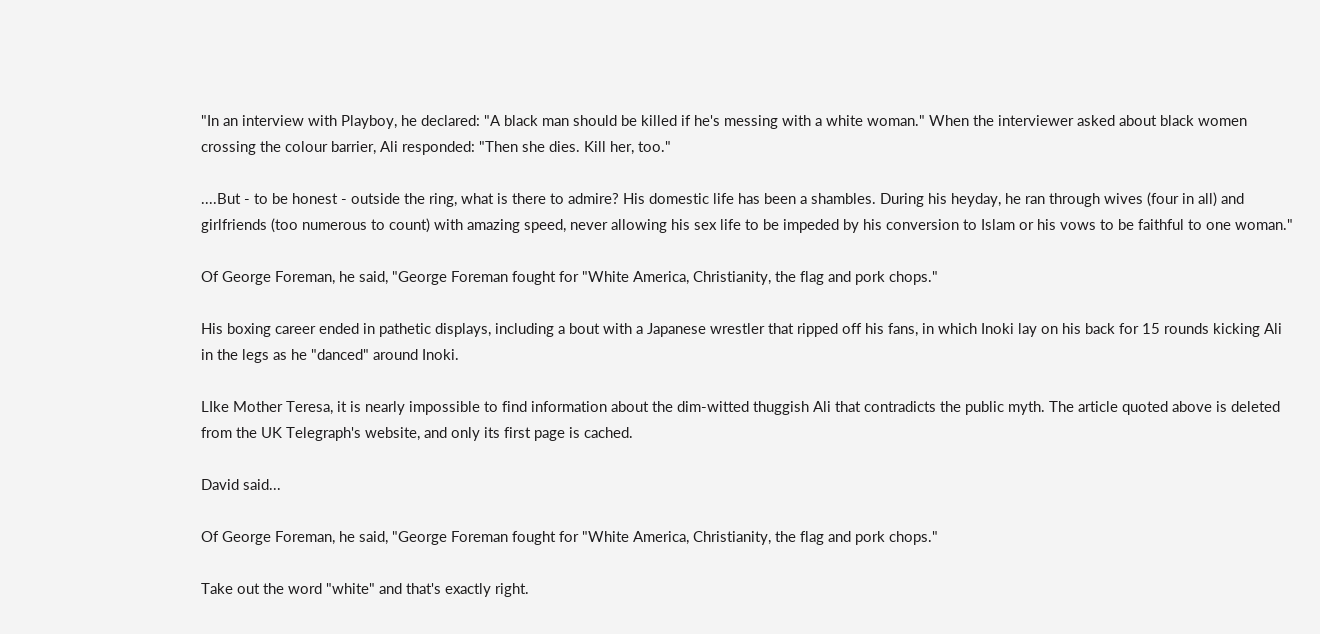"In an interview with Playboy, he declared: "A black man should be killed if he's messing with a white woman." When the interviewer asked about black women crossing the colour barrier, Ali responded: "Then she dies. Kill her, too."

....But - to be honest - outside the ring, what is there to admire? His domestic life has been a shambles. During his heyday, he ran through wives (four in all) and girlfriends (too numerous to count) with amazing speed, never allowing his sex life to be impeded by his conversion to Islam or his vows to be faithful to one woman."

Of George Foreman, he said, "George Foreman fought for "White America, Christianity, the flag and pork chops."

His boxing career ended in pathetic displays, including a bout with a Japanese wrestler that ripped off his fans, in which Inoki lay on his back for 15 rounds kicking Ali in the legs as he "danced" around Inoki.

LIke Mother Teresa, it is nearly impossible to find information about the dim-witted thuggish Ali that contradicts the public myth. The article quoted above is deleted from the UK Telegraph's website, and only its first page is cached.

David said...

Of George Foreman, he said, "George Foreman fought for "White America, Christianity, the flag and pork chops."

Take out the word "white" and that's exactly right.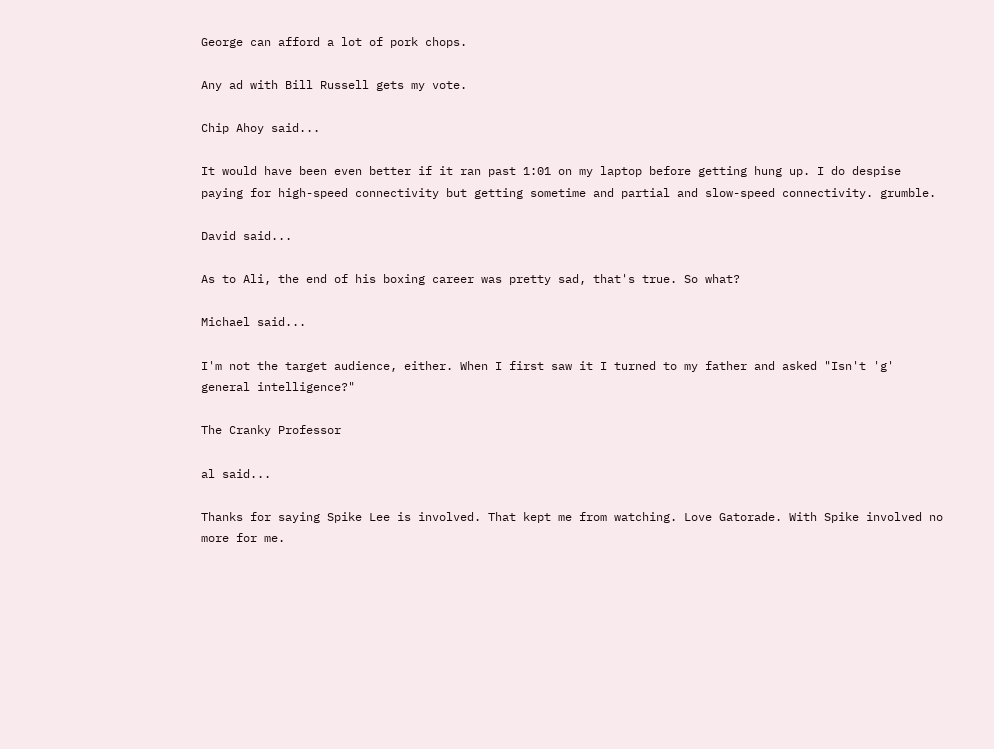George can afford a lot of pork chops.

Any ad with Bill Russell gets my vote.

Chip Ahoy said...

It would have been even better if it ran past 1:01 on my laptop before getting hung up. I do despise paying for high-speed connectivity but getting sometime and partial and slow-speed connectivity. grumble.

David said...

As to Ali, the end of his boxing career was pretty sad, that's true. So what?

Michael said...

I'm not the target audience, either. When I first saw it I turned to my father and asked "Isn't 'g' general intelligence?"

The Cranky Professor

al said...

Thanks for saying Spike Lee is involved. That kept me from watching. Love Gatorade. With Spike involved no more for me.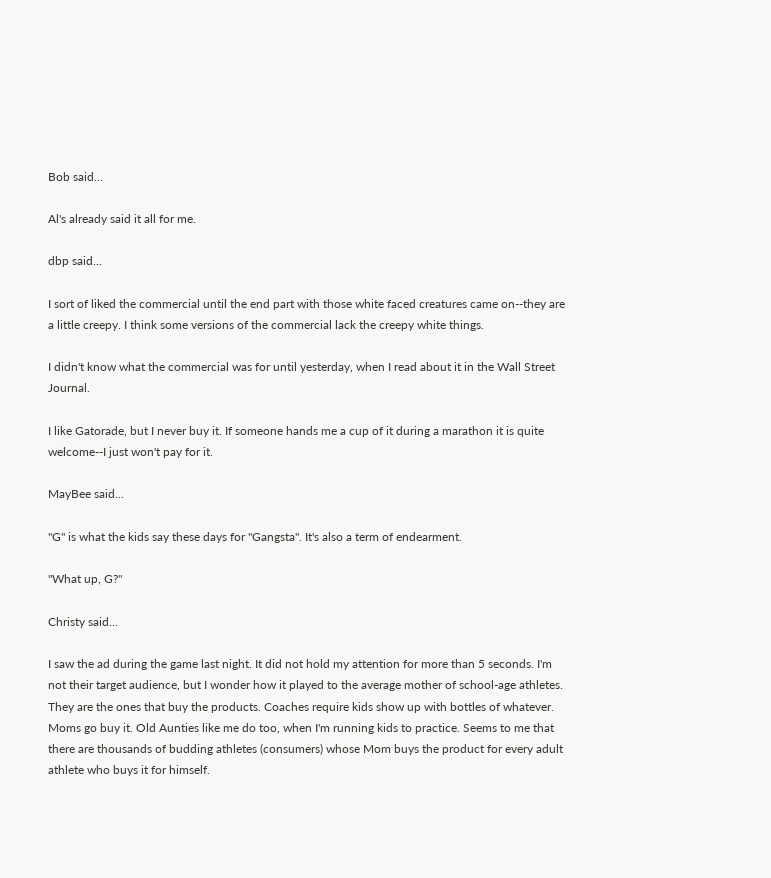Bob said...

Al's already said it all for me.

dbp said...

I sort of liked the commercial until the end part with those white faced creatures came on--they are a little creepy. I think some versions of the commercial lack the creepy white things.

I didn't know what the commercial was for until yesterday, when I read about it in the Wall Street Journal.

I like Gatorade, but I never buy it. If someone hands me a cup of it during a marathon it is quite welcome--I just won't pay for it.

MayBee said...

"G" is what the kids say these days for "Gangsta". It's also a term of endearment.

"What up, G?"

Christy said...

I saw the ad during the game last night. It did not hold my attention for more than 5 seconds. I'm not their target audience, but I wonder how it played to the average mother of school-age athletes. They are the ones that buy the products. Coaches require kids show up with bottles of whatever. Moms go buy it. Old Aunties like me do too, when I'm running kids to practice. Seems to me that there are thousands of budding athletes (consumers) whose Mom buys the product for every adult athlete who buys it for himself.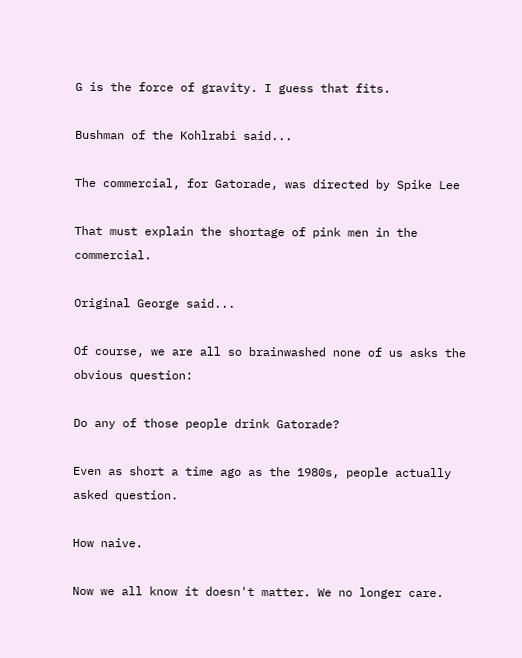G is the force of gravity. I guess that fits.

Bushman of the Kohlrabi said...

The commercial, for Gatorade, was directed by Spike Lee

That must explain the shortage of pink men in the commercial.

Original George said...

Of course, we are all so brainwashed none of us asks the obvious question:

Do any of those people drink Gatorade?

Even as short a time ago as the 1980s, people actually asked question.

How naive.

Now we all know it doesn't matter. We no longer care.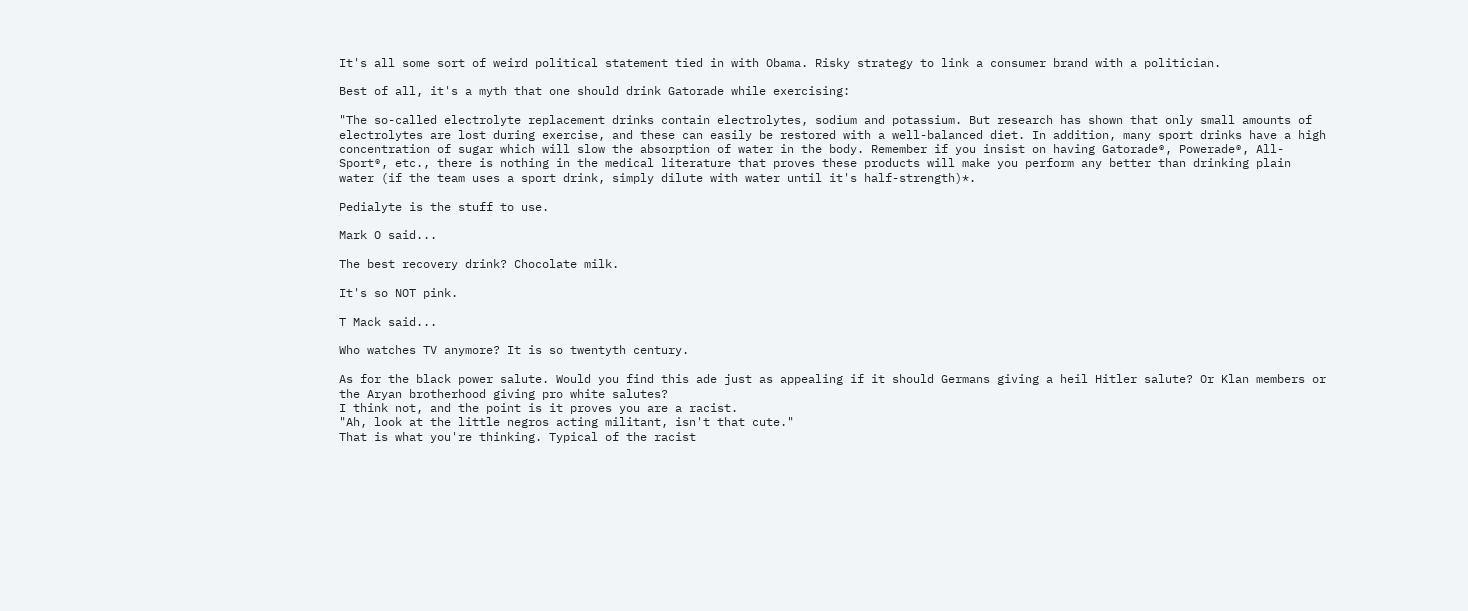It's all some sort of weird political statement tied in with Obama. Risky strategy to link a consumer brand with a politician.

Best of all, it's a myth that one should drink Gatorade while exercising:

"The so-called electrolyte replacement drinks contain electrolytes, sodium and potassium. But research has shown that only small amounts of electrolytes are lost during exercise, and these can easily be restored with a well-balanced diet. In addition, many sport drinks have a high concentration of sugar which will slow the absorption of water in the body. Remember if you insist on having Gatorade®, Powerade®, All-Sport®, etc., there is nothing in the medical literature that proves these products will make you perform any better than drinking plain water (if the team uses a sport drink, simply dilute with water until it's half-strength)*.

Pedialyte is the stuff to use.

Mark O said...

The best recovery drink? Chocolate milk.

It's so NOT pink.

T Mack said...

Who watches TV anymore? It is so twentyth century.

As for the black power salute. Would you find this ade just as appealing if it should Germans giving a heil Hitler salute? Or Klan members or the Aryan brotherhood giving pro white salutes?
I think not, and the point is it proves you are a racist.
"Ah, look at the little negros acting militant, isn't that cute."
That is what you're thinking. Typical of the racist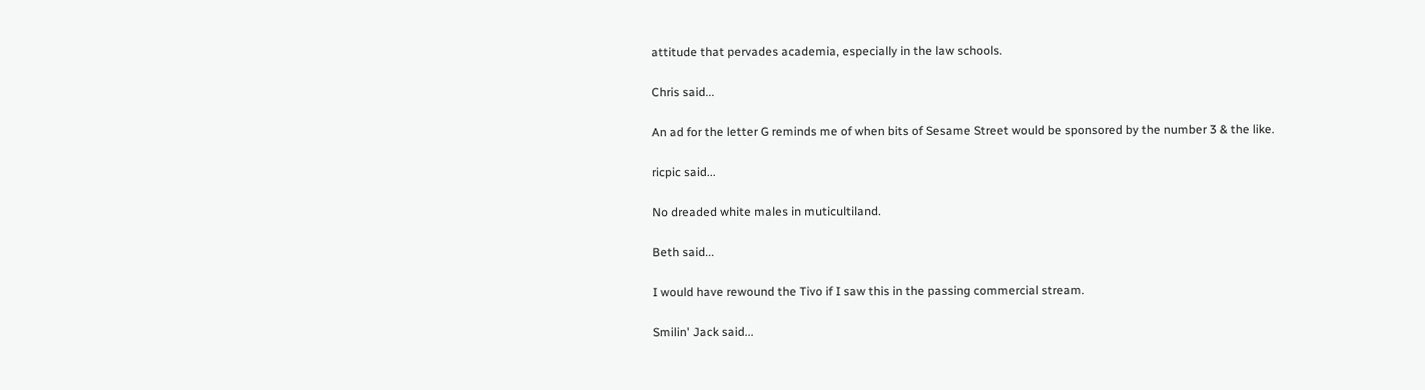attitude that pervades academia, especially in the law schools.

Chris said...

An ad for the letter G reminds me of when bits of Sesame Street would be sponsored by the number 3 & the like.

ricpic said...

No dreaded white males in muticultiland.

Beth said...

I would have rewound the Tivo if I saw this in the passing commercial stream.

Smilin' Jack said...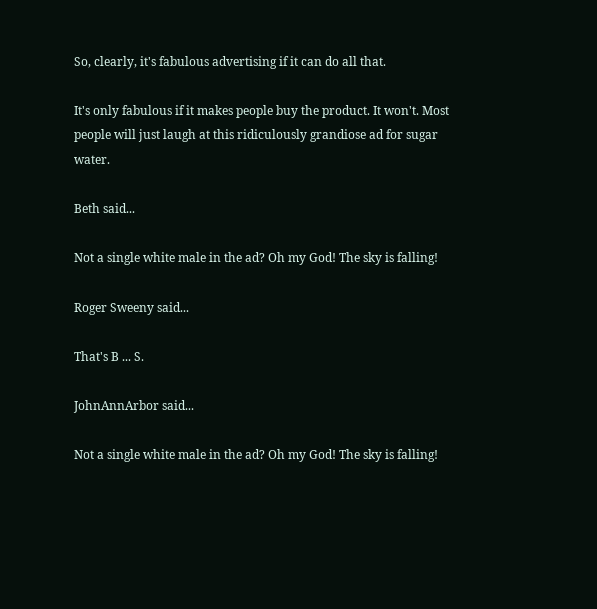So, clearly, it's fabulous advertising if it can do all that.

It's only fabulous if it makes people buy the product. It won't. Most people will just laugh at this ridiculously grandiose ad for sugar water.

Beth said...

Not a single white male in the ad? Oh my God! The sky is falling!

Roger Sweeny said...

That's B ... S.

JohnAnnArbor said...

Not a single white male in the ad? Oh my God! The sky is falling!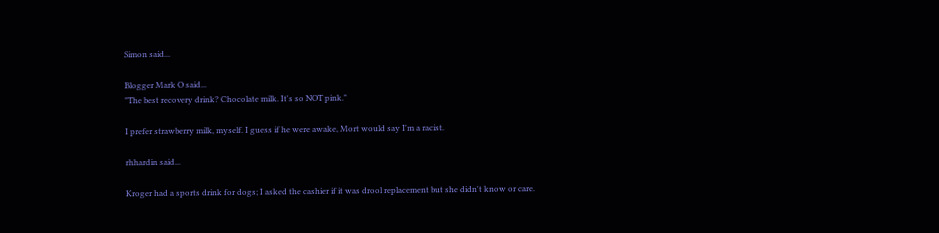Simon said...

Blogger Mark O said...
"The best recovery drink? Chocolate milk. It's so NOT pink."

I prefer strawberry milk, myself. I guess if he were awake, Mort would say I'm a racist.

rhhardin said...

Kroger had a sports drink for dogs; I asked the cashier if it was drool replacement but she didn't know or care.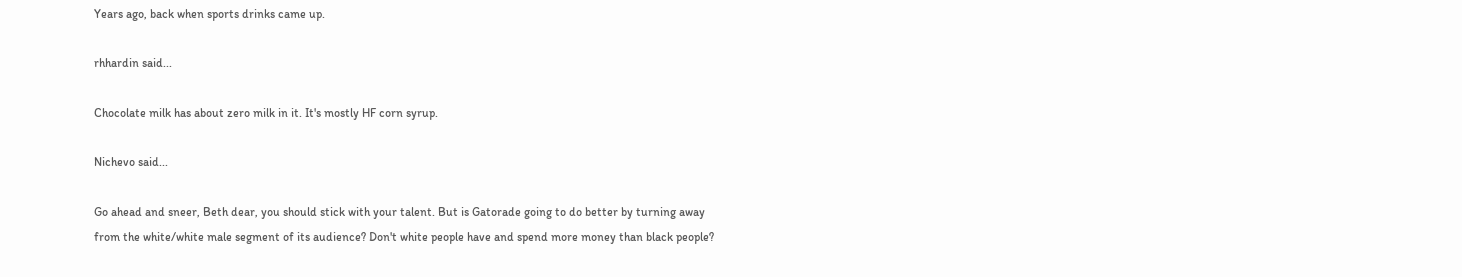Years ago, back when sports drinks came up.

rhhardin said...

Chocolate milk has about zero milk in it. It's mostly HF corn syrup.

Nichevo said...

Go ahead and sneer, Beth dear, you should stick with your talent. But is Gatorade going to do better by turning away from the white/white male segment of its audience? Don't white people have and spend more money than black people?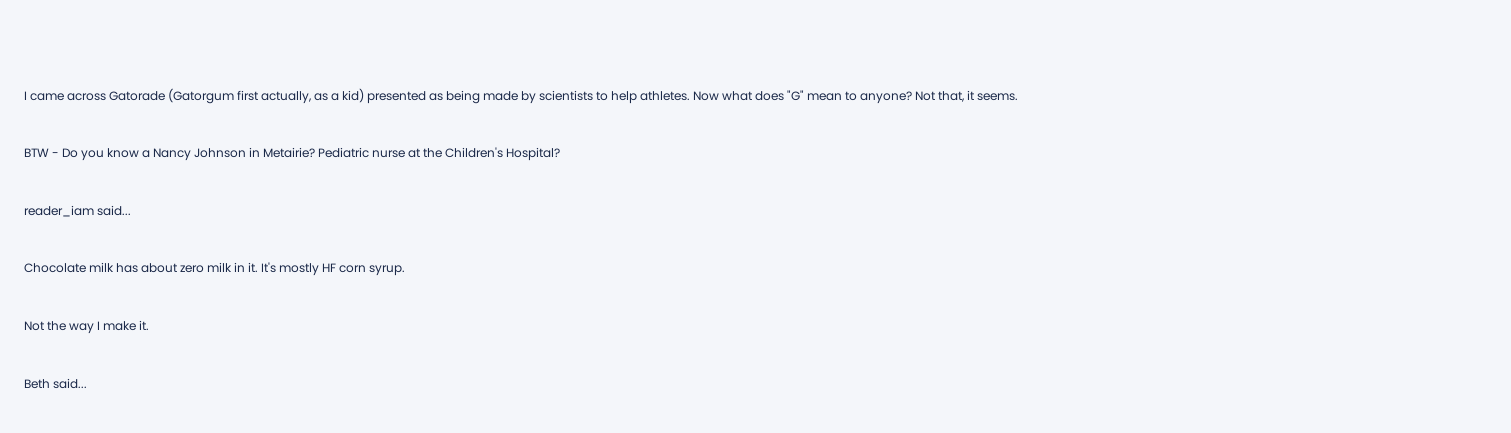I came across Gatorade (Gatorgum first actually, as a kid) presented as being made by scientists to help athletes. Now what does "G" mean to anyone? Not that, it seems.

BTW - Do you know a Nancy Johnson in Metairie? Pediatric nurse at the Children's Hospital?

reader_iam said...

Chocolate milk has about zero milk in it. It's mostly HF corn syrup.

Not the way I make it.

Beth said...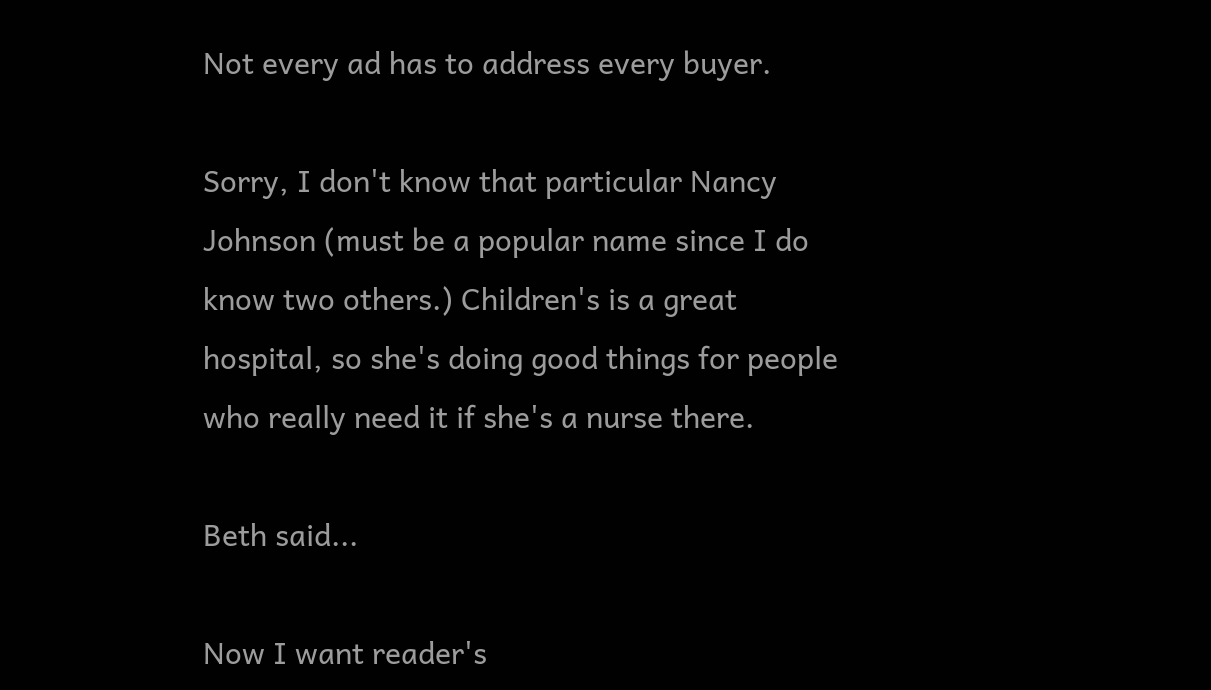Not every ad has to address every buyer.

Sorry, I don't know that particular Nancy Johnson (must be a popular name since I do know two others.) Children's is a great hospital, so she's doing good things for people who really need it if she's a nurse there.

Beth said...

Now I want reader's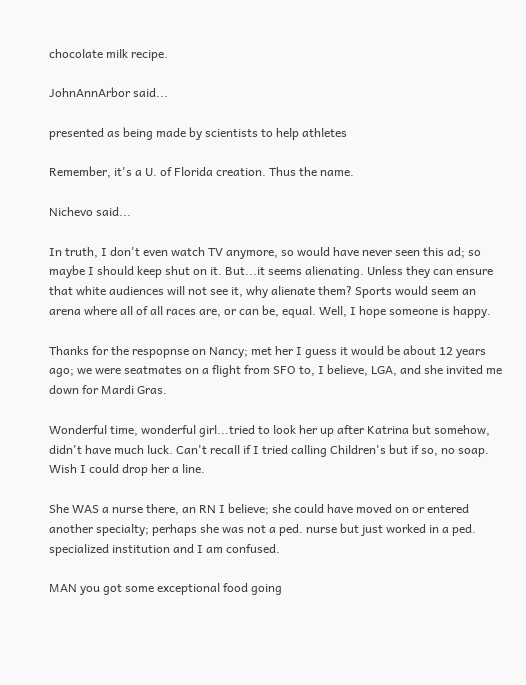chocolate milk recipe.

JohnAnnArbor said...

presented as being made by scientists to help athletes

Remember, it's a U. of Florida creation. Thus the name.

Nichevo said...

In truth, I don't even watch TV anymore, so would have never seen this ad; so maybe I should keep shut on it. But...it seems alienating. Unless they can ensure that white audiences will not see it, why alienate them? Sports would seem an arena where all of all races are, or can be, equal. Well, I hope someone is happy.

Thanks for the respopnse on Nancy; met her I guess it would be about 12 years ago; we were seatmates on a flight from SFO to, I believe, LGA, and she invited me down for Mardi Gras.

Wonderful time, wonderful girl...tried to look her up after Katrina but somehow, didn't have much luck. Can't recall if I tried calling Children's but if so, no soap. Wish I could drop her a line.

She WAS a nurse there, an RN I believe; she could have moved on or entered another specialty; perhaps she was not a ped. nurse but just worked in a ped. specialized institution and I am confused.

MAN you got some exceptional food going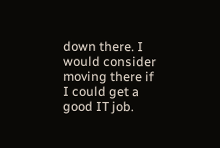down there. I would consider moving there if I could get a good IT job.